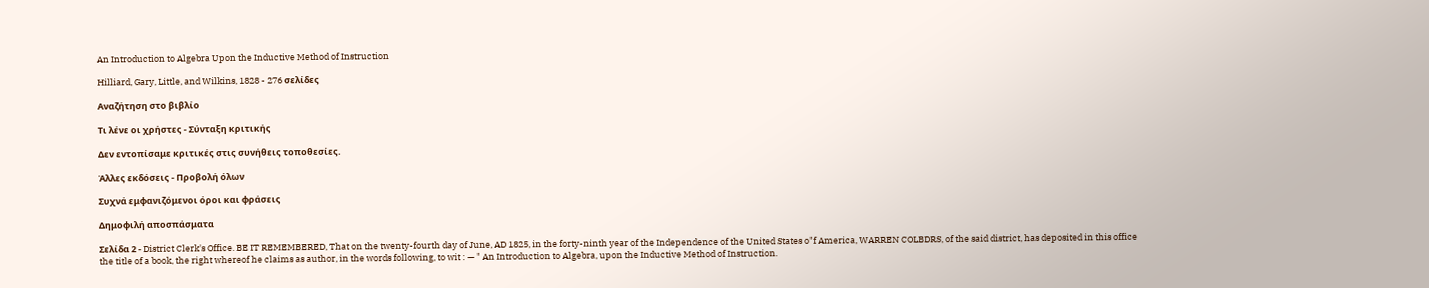An Introduction to Algebra Upon the Inductive Method of Instruction

Hilliard, Gary, Little, and Wilkins, 1828 - 276 σελίδες

Αναζήτηση στο βιβλίο

Τι λένε οι χρήστες - Σύνταξη κριτικής

Δεν εντοπίσαμε κριτικές στις συνήθεις τοποθεσίες.

Άλλες εκδόσεις - Προβολή όλων

Συχνά εμφανιζόμενοι όροι και φράσεις

Δημοφιλή αποσπάσματα

Σελίδα 2 - District Clerk's Office. BE IT REMEMBERED, That on the twenty-fourth day of June, AD 1825, in the forty-ninth year of the Independence of the United States o"f America, WARREN COLBDRS, of the said district, has deposited in this office the title of a book, the right whereof he claims as author, in the words following, to wit : — " An Introduction to Algebra, upon the Inductive Method of Instruction.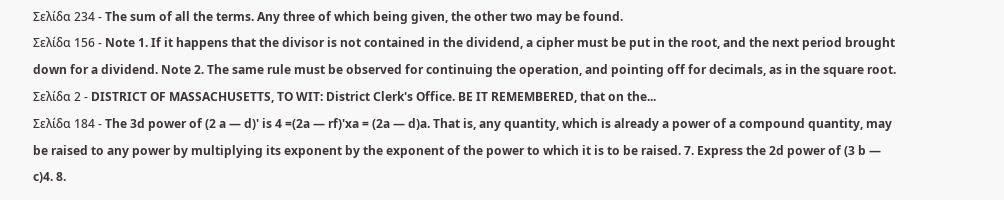Σελίδα 234 - The sum of all the terms. Any three of which being given, the other two may be found.
Σελίδα 156 - Note 1. If it happens that the divisor is not contained in the dividend, a cipher must be put in the root, and the next period brought down for a dividend. Note 2. The same rule must be observed for continuing the operation, and pointing off for decimals, as in the square root.
Σελίδα 2 - DISTRICT OF MASSACHUSETTS, TO WIT: District Clerk's Office. BE IT REMEMBERED, that on the...
Σελίδα 184 - The 3d power of (2 a — d)' is 4 =(2a — rf)'xa = (2a — d)a. That is, any quantity, which is already a power of a compound quantity, may be raised to any power by multiplying its exponent by the exponent of the power to which it is to be raised. 7. Express the 2d power of (3 b — c)4. 8.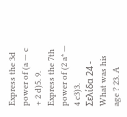Express the 3d power of (a — c + 2 d)5. 9. Express the 7th power of (2 a* — 4 c3)3.
Σελίδα 24 - What was his age ? 23. A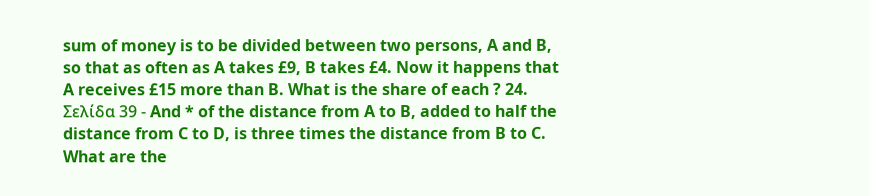sum of money is to be divided between two persons, A and B, so that as often as A takes £9, B takes £4. Now it happens that A receives £15 more than B. What is the share of each ? 24.
Σελίδα 39 - And * of the distance from A to B, added to half the distance from C to D, is three times the distance from B to C. What are the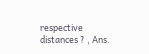respective distances ? , Ans.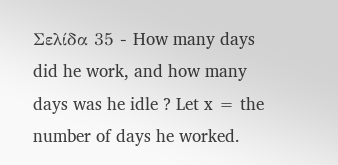Σελίδα 35 - How many days did he work, and how many days was he idle ? Let x = the number of days he worked.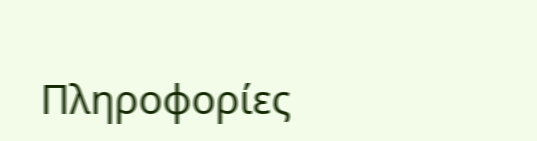Πληροφορίες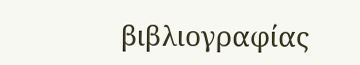βιβλιογραφίας